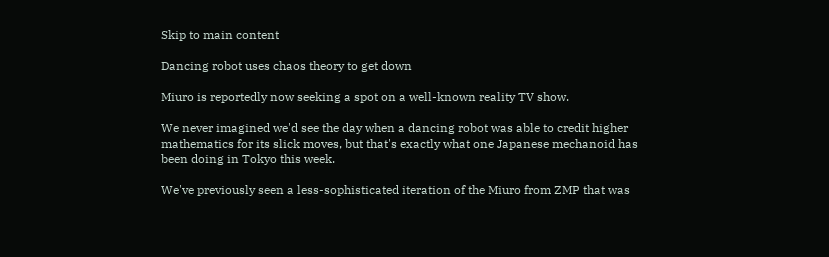Skip to main content

Dancing robot uses chaos theory to get down

Miuro is reportedly now seeking a spot on a well-known reality TV show.

We never imagined we'd see the day when a dancing robot was able to credit higher mathematics for its slick moves, but that's exactly what one Japanese mechanoid has been doing in Tokyo this week.

We've previously seen a less-sophisticated iteration of the Miuro from ZMP that was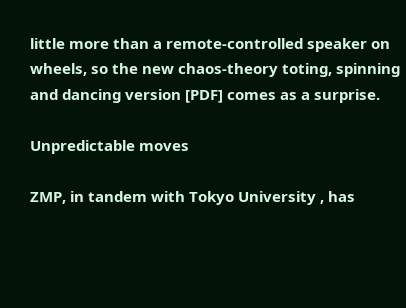little more than a remote-controlled speaker on wheels, so the new chaos-theory toting, spinning and dancing version [PDF] comes as a surprise.

Unpredictable moves

ZMP, in tandem with Tokyo University , has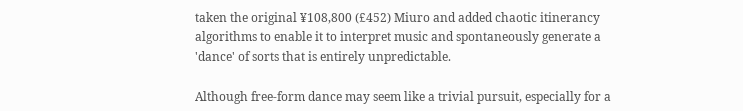taken the original ¥108,800 (£452) Miuro and added chaotic itinerancy algorithms to enable it to interpret music and spontaneously generate a 'dance' of sorts that is entirely unpredictable.

Although free-form dance may seem like a trivial pursuit, especially for a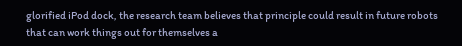glorified iPod dock, the research team believes that principle could result in future robots that can work things out for themselves a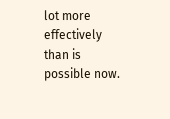lot more effectively than is possible now.